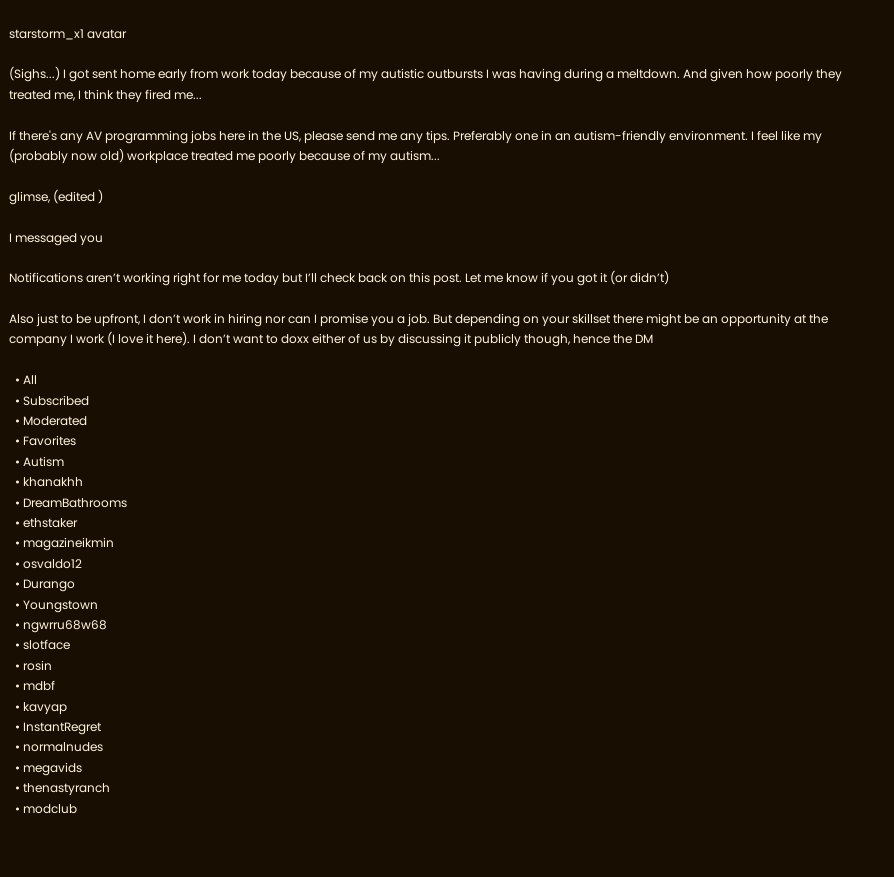starstorm_x1 avatar

(Sighs...) I got sent home early from work today because of my autistic outbursts I was having during a meltdown. And given how poorly they treated me, I think they fired me...

If there's any AV programming jobs here in the US, please send me any tips. Preferably one in an autism-friendly environment. I feel like my (probably now old) workplace treated me poorly because of my autism...

glimse, (edited )

I messaged you

Notifications aren’t working right for me today but I’ll check back on this post. Let me know if you got it (or didn’t)

Also just to be upfront, I don’t work in hiring nor can I promise you a job. But depending on your skillset there might be an opportunity at the company I work (I love it here). I don’t want to doxx either of us by discussing it publicly though, hence the DM

  • All
  • Subscribed
  • Moderated
  • Favorites
  • Autism
  • khanakhh
  • DreamBathrooms
  • ethstaker
  • magazineikmin
  • osvaldo12
  • Durango
  • Youngstown
  • ngwrru68w68
  • slotface
  • rosin
  • mdbf
  • kavyap
  • InstantRegret
  • normalnudes
  • megavids
  • thenastyranch
  • modclub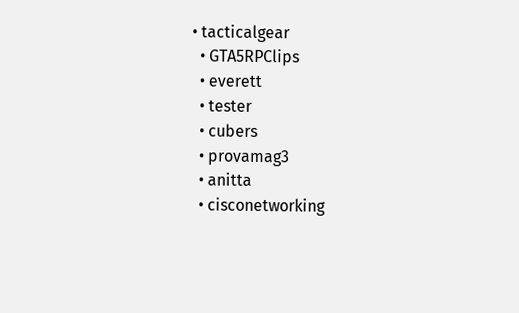• tacticalgear
  • GTA5RPClips
  • everett
  • tester
  • cubers
  • provamag3
  • anitta
  • cisconetworking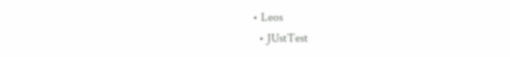• Leos
  • JUstTest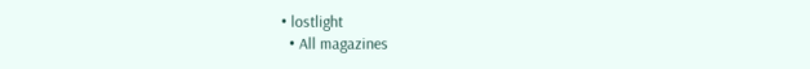• lostlight
  • All magazines